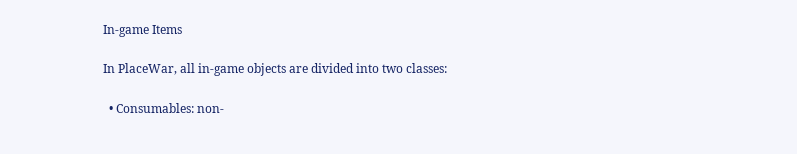In-game Items

In PlaceWar, all in-game objects are divided into two classes:

  • Consumables: non-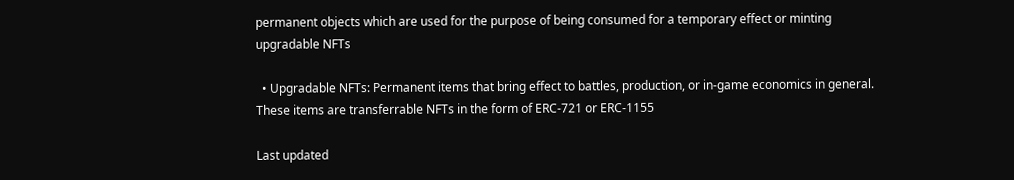permanent objects which are used for the purpose of being consumed for a temporary effect or minting upgradable NFTs

  • Upgradable NFTs: Permanent items that bring effect to battles, production, or in-game economics in general. These items are transferrable NFTs in the form of ERC-721 or ERC-1155

Last updated